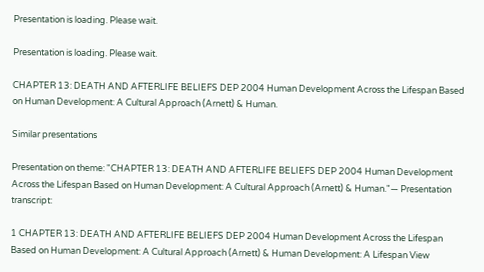Presentation is loading. Please wait.

Presentation is loading. Please wait.

CHAPTER 13: DEATH AND AFTERLIFE BELIEFS DEP 2004 Human Development Across the Lifespan Based on Human Development: A Cultural Approach (Arnett) & Human.

Similar presentations

Presentation on theme: "CHAPTER 13: DEATH AND AFTERLIFE BELIEFS DEP 2004 Human Development Across the Lifespan Based on Human Development: A Cultural Approach (Arnett) & Human."— Presentation transcript:

1 CHAPTER 13: DEATH AND AFTERLIFE BELIEFS DEP 2004 Human Development Across the Lifespan Based on Human Development: A Cultural Approach (Arnett) & Human Development: A Lifespan View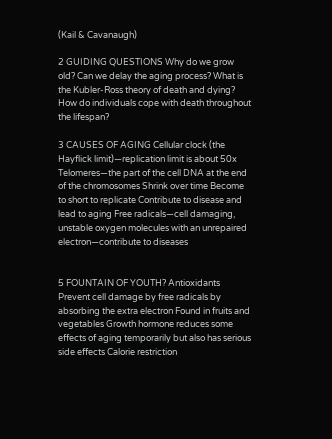(Kail & Cavanaugh)

2 GUIDING QUESTIONS Why do we grow old? Can we delay the aging process? What is the Kubler-Ross theory of death and dying? How do individuals cope with death throughout the lifespan?

3 CAUSES OF AGING Cellular clock (the Hayflick limit)—replication limit is about 50x Telomeres—the part of the cell DNA at the end of the chromosomes Shrink over time Become to short to replicate Contribute to disease and lead to aging Free radicals—cell damaging, unstable oxygen molecules with an unrepaired electron—contribute to diseases


5 FOUNTAIN OF YOUTH? Antioxidants Prevent cell damage by free radicals by absorbing the extra electron Found in fruits and vegetables Growth hormone reduces some effects of aging temporarily but also has serious side effects Calorie restriction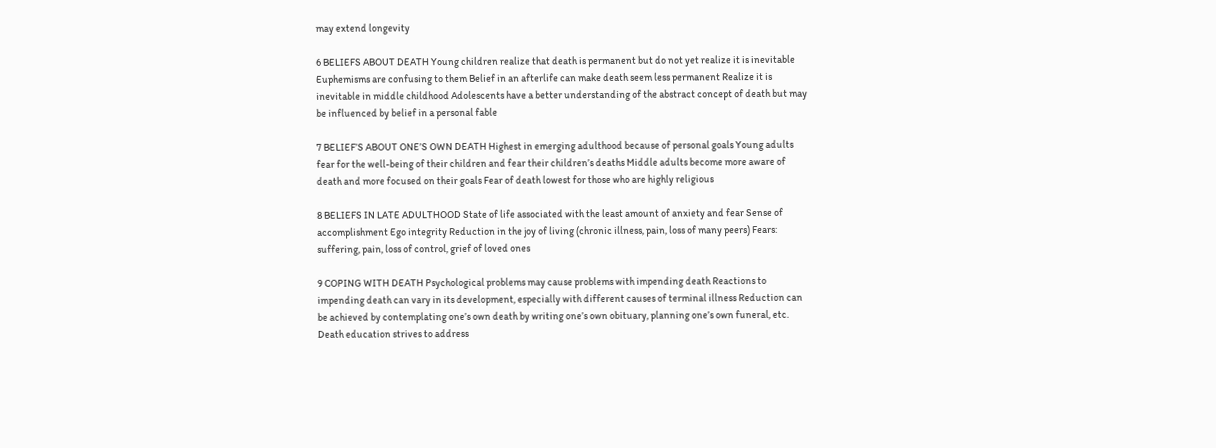may extend longevity

6 BELIEFS ABOUT DEATH Young children realize that death is permanent but do not yet realize it is inevitable Euphemisms are confusing to them Belief in an afterlife can make death seem less permanent Realize it is inevitable in middle childhood Adolescents have a better understanding of the abstract concept of death but may be influenced by belief in a personal fable

7 BELIEF’S ABOUT ONE’S OWN DEATH Highest in emerging adulthood because of personal goals Young adults fear for the well-being of their children and fear their children’s deaths Middle adults become more aware of death and more focused on their goals Fear of death lowest for those who are highly religious

8 BELIEFS IN LATE ADULTHOOD State of life associated with the least amount of anxiety and fear Sense of accomplishment Ego integrity Reduction in the joy of living (chronic illness, pain, loss of many peers) Fears: suffering, pain, loss of control, grief of loved ones

9 COPING WITH DEATH Psychological problems may cause problems with impending death Reactions to impending death can vary in its development, especially with different causes of terminal illness Reduction can be achieved by contemplating one’s own death by writing one’s own obituary, planning one’s own funeral, etc. Death education strives to address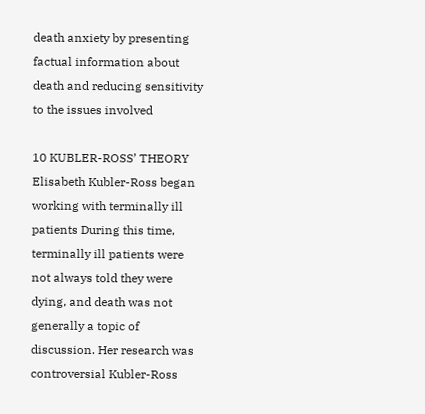death anxiety by presenting factual information about death and reducing sensitivity to the issues involved

10 KUBLER-ROSS’ THEORY Elisabeth Kubler-Ross began working with terminally ill patients During this time, terminally ill patients were not always told they were dying, and death was not generally a topic of discussion. Her research was controversial Kubler-Ross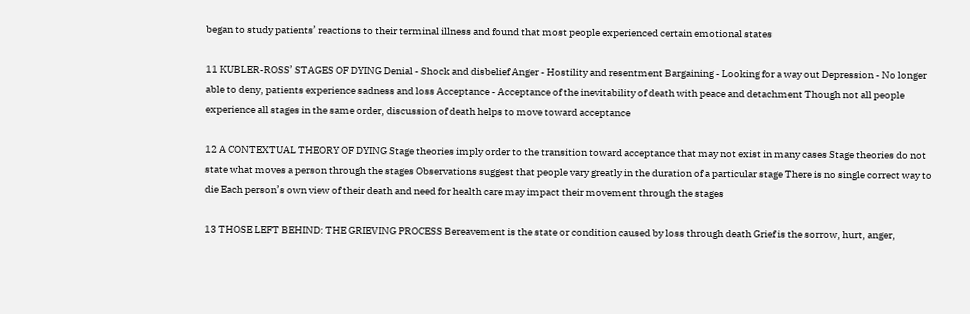began to study patients’ reactions to their terminal illness and found that most people experienced certain emotional states

11 KUBLER-ROSS’ STAGES OF DYING Denial - Shock and disbelief Anger - Hostility and resentment Bargaining - Looking for a way out Depression - No longer able to deny, patients experience sadness and loss Acceptance - Acceptance of the inevitability of death with peace and detachment Though not all people experience all stages in the same order, discussion of death helps to move toward acceptance

12 A CONTEXTUAL THEORY OF DYING Stage theories imply order to the transition toward acceptance that may not exist in many cases Stage theories do not state what moves a person through the stages Observations suggest that people vary greatly in the duration of a particular stage There is no single correct way to die Each person’s own view of their death and need for health care may impact their movement through the stages

13 THOSE LEFT BEHIND: THE GRIEVING PROCESS Bereavement is the state or condition caused by loss through death Grief is the sorrow, hurt, anger,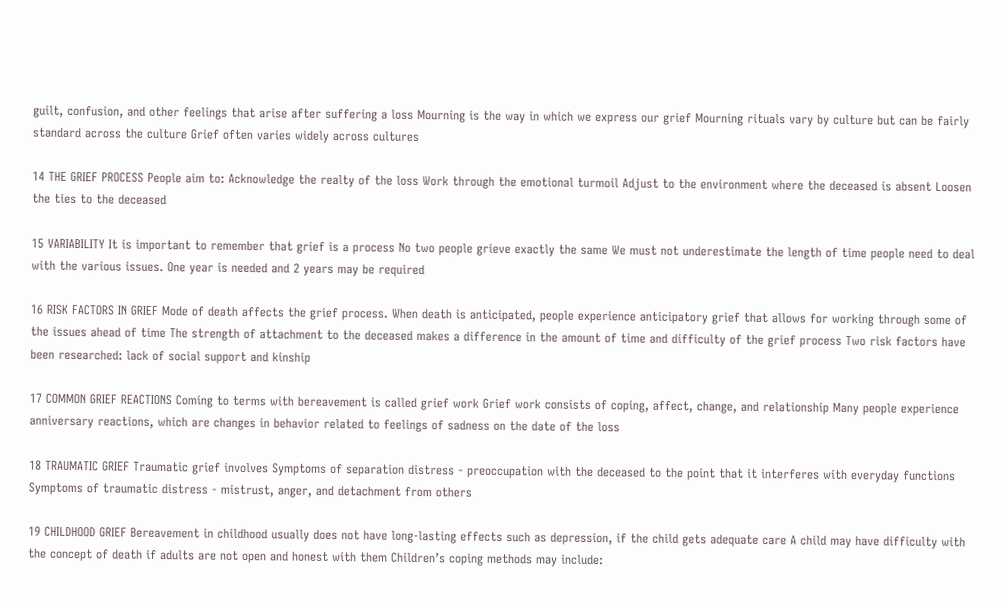guilt, confusion, and other feelings that arise after suffering a loss Mourning is the way in which we express our grief Mourning rituals vary by culture but can be fairly standard across the culture Grief often varies widely across cultures

14 THE GRIEF PROCESS People aim to: Acknowledge the realty of the loss Work through the emotional turmoil Adjust to the environment where the deceased is absent Loosen the ties to the deceased

15 VARIABILITY It is important to remember that grief is a process No two people grieve exactly the same We must not underestimate the length of time people need to deal with the various issues. One year is needed and 2 years may be required

16 RISK FACTORS IN GRIEF Mode of death affects the grief process. When death is anticipated, people experience anticipatory grief that allows for working through some of the issues ahead of time The strength of attachment to the deceased makes a difference in the amount of time and difficulty of the grief process Two risk factors have been researched: lack of social support and kinship

17 COMMON GRIEF REACTIONS Coming to terms with bereavement is called grief work Grief work consists of coping, affect, change, and relationship Many people experience anniversary reactions, which are changes in behavior related to feelings of sadness on the date of the loss

18 TRAUMATIC GRIEF Traumatic grief involves Symptoms of separation distress - preoccupation with the deceased to the point that it interferes with everyday functions Symptoms of traumatic distress - mistrust, anger, and detachment from others

19 CHILDHOOD GRIEF Bereavement in childhood usually does not have long-lasting effects such as depression, if the child gets adequate care A child may have difficulty with the concept of death if adults are not open and honest with them Children’s coping methods may include: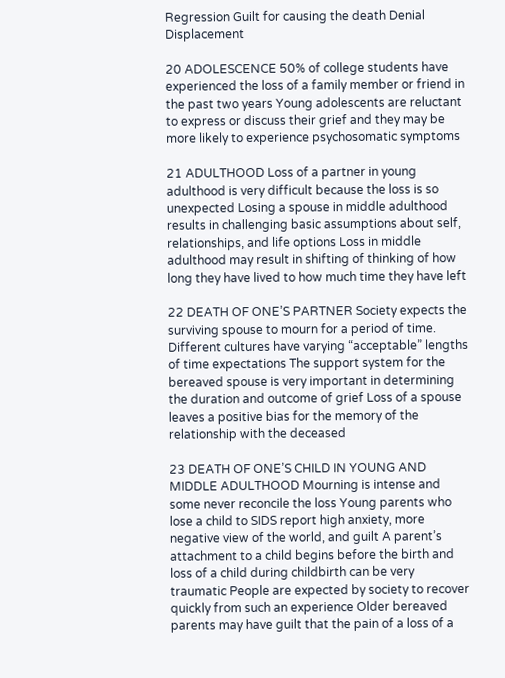Regression Guilt for causing the death Denial Displacement

20 ADOLESCENCE 50% of college students have experienced the loss of a family member or friend in the past two years Young adolescents are reluctant to express or discuss their grief and they may be more likely to experience psychosomatic symptoms

21 ADULTHOOD Loss of a partner in young adulthood is very difficult because the loss is so unexpected Losing a spouse in middle adulthood results in challenging basic assumptions about self, relationships, and life options Loss in middle adulthood may result in shifting of thinking of how long they have lived to how much time they have left

22 DEATH OF ONE’S PARTNER Society expects the surviving spouse to mourn for a period of time. Different cultures have varying “acceptable” lengths of time expectations The support system for the bereaved spouse is very important in determining the duration and outcome of grief Loss of a spouse leaves a positive bias for the memory of the relationship with the deceased

23 DEATH OF ONE’S CHILD IN YOUNG AND MIDDLE ADULTHOOD Mourning is intense and some never reconcile the loss Young parents who lose a child to SIDS report high anxiety, more negative view of the world, and guilt A parent’s attachment to a child begins before the birth and loss of a child during childbirth can be very traumatic People are expected by society to recover quickly from such an experience Older bereaved parents may have guilt that the pain of a loss of a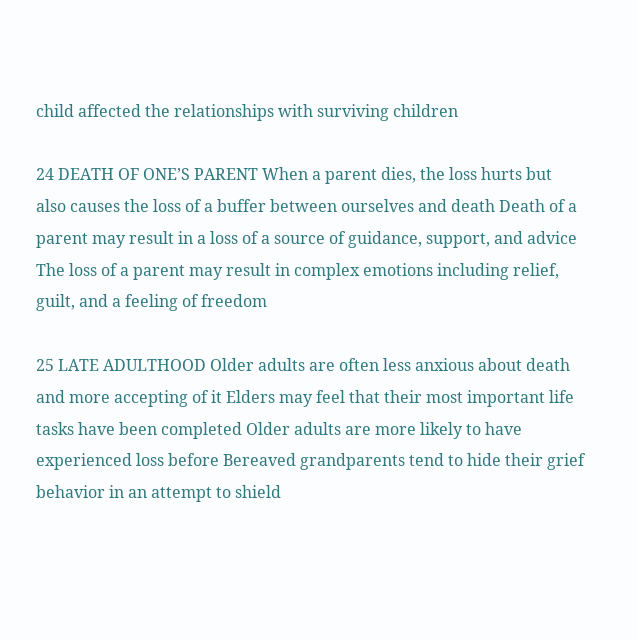child affected the relationships with surviving children

24 DEATH OF ONE’S PARENT When a parent dies, the loss hurts but also causes the loss of a buffer between ourselves and death Death of a parent may result in a loss of a source of guidance, support, and advice The loss of a parent may result in complex emotions including relief, guilt, and a feeling of freedom

25 LATE ADULTHOOD Older adults are often less anxious about death and more accepting of it Elders may feel that their most important life tasks have been completed Older adults are more likely to have experienced loss before Bereaved grandparents tend to hide their grief behavior in an attempt to shield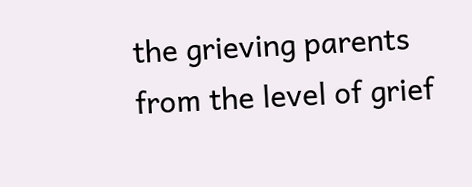the grieving parents from the level of grief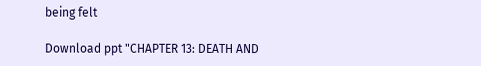being felt

Download ppt "CHAPTER 13: DEATH AND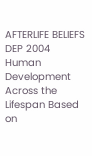AFTERLIFE BELIEFS DEP 2004 Human Development Across the Lifespan Based on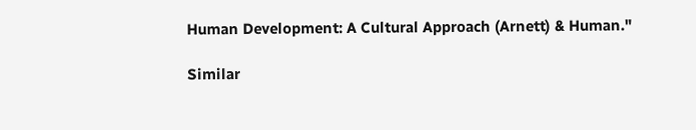Human Development: A Cultural Approach (Arnett) & Human."

Similar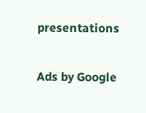presentations

Ads by Google